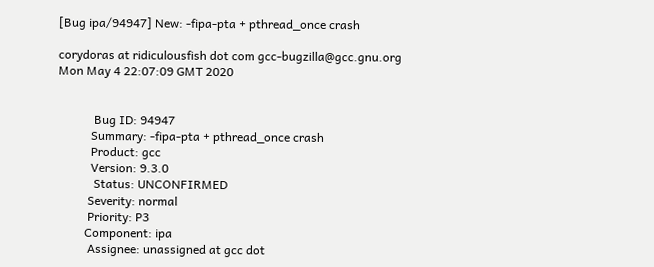[Bug ipa/94947] New: -fipa-pta + pthread_once crash

corydoras at ridiculousfish dot com gcc-bugzilla@gcc.gnu.org
Mon May 4 22:07:09 GMT 2020


            Bug ID: 94947
           Summary: -fipa-pta + pthread_once crash
           Product: gcc
           Version: 9.3.0
            Status: UNCONFIRMED
          Severity: normal
          Priority: P3
         Component: ipa
          Assignee: unassigned at gcc dot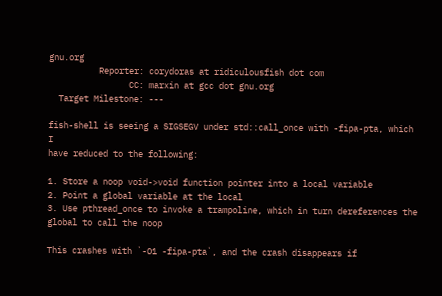gnu.org
          Reporter: corydoras at ridiculousfish dot com
                CC: marxin at gcc dot gnu.org
  Target Milestone: ---

fish-shell is seeing a SIGSEGV under std::call_once with -fipa-pta, which I
have reduced to the following:

1. Store a noop void->void function pointer into a local variable
2. Point a global variable at the local
3. Use pthread_once to invoke a trampoline, which in turn dereferences the
global to call the noop

This crashes with `-O1 -fipa-pta`, and the crash disappears if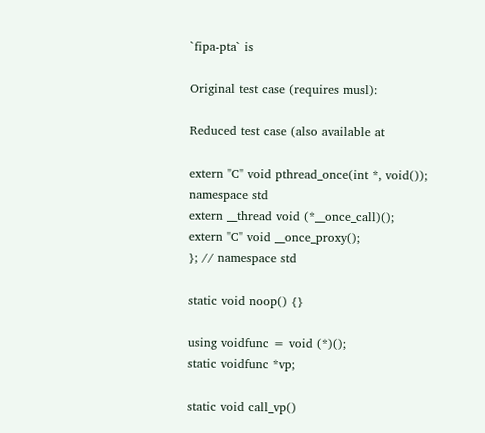`fipa-pta` is

Original test case (requires musl):

Reduced test case (also available at

extern "C" void pthread_once(int *, void());
namespace std
extern __thread void (*__once_call)();
extern "C" void __once_proxy();
}; // namespace std

static void noop() {}

using voidfunc = void (*)();
static voidfunc *vp;

static void call_vp()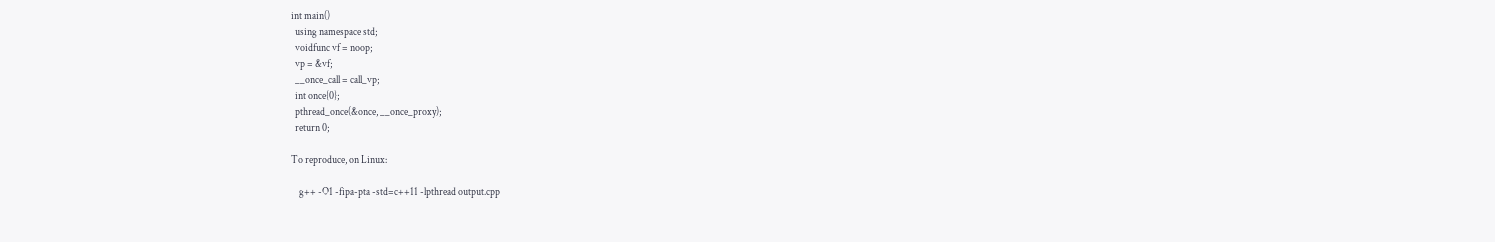int main()
  using namespace std;
  voidfunc vf = noop;
  vp = &vf;
  __once_call = call_vp;
  int once{0};
  pthread_once(&once, __once_proxy);
  return 0;

To reproduce, on Linux:

    g++ -O1 -fipa-pta -std=c++11 -lpthread output.cpp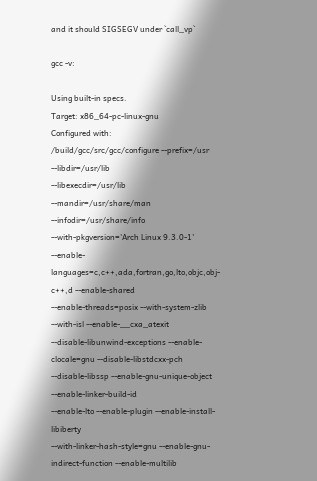and it should SIGSEGV under `call_vp`

gcc -v:

Using built-in specs.
Target: x86_64-pc-linux-gnu
Configured with: /build/gcc/src/gcc/configure --prefix=/usr --libdir=/usr/lib
--libexecdir=/usr/lib --mandir=/usr/share/man --infodir=/usr/share/info
--with-pkgversion='Arch Linux 9.3.0-1'
--enable-languages=c,c++,ada,fortran,go,lto,objc,obj-c++,d --enable-shared
--enable-threads=posix --with-system-zlib --with-isl --enable-__cxa_atexit
--disable-libunwind-exceptions --enable-clocale=gnu --disable-libstdcxx-pch
--disable-libssp --enable-gnu-unique-object --enable-linker-build-id
--enable-lto --enable-plugin --enable-install-libiberty
--with-linker-hash-style=gnu --enable-gnu-indirect-function --enable-multilib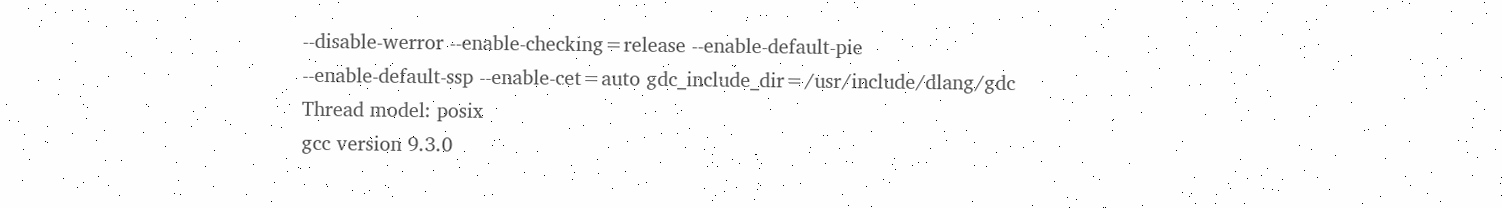--disable-werror --enable-checking=release --enable-default-pie
--enable-default-ssp --enable-cet=auto gdc_include_dir=/usr/include/dlang/gdc
Thread model: posix
gcc version 9.3.0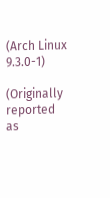(Arch Linux 9.3.0-1)

(Originally reported as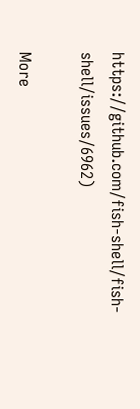https://github.com/fish-shell/fish-shell/issues/6962)

More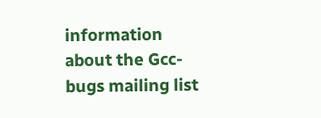information about the Gcc-bugs mailing list